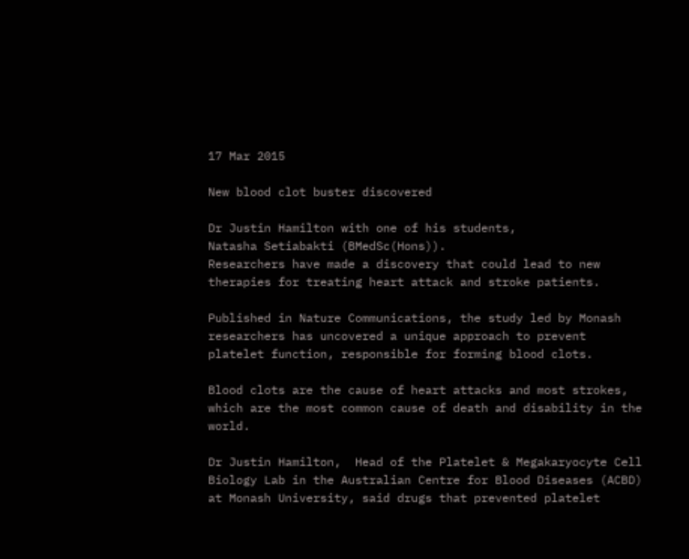17 Mar 2015

New blood clot buster discovered

Dr Justin Hamilton with one of his students,
Natasha Setiabakti (BMedSc(Hons)).
Researchers have made a discovery that could lead to new therapies for treating heart attack and stroke patients.

Published in Nature Communications, the study led by Monash researchers has uncovered a unique approach to prevent platelet function, responsible for forming blood clots.

Blood clots are the cause of heart attacks and most strokes, which are the most common cause of death and disability in the world.

Dr Justin Hamilton,  Head of the Platelet & Megakaryocyte Cell Biology Lab in the Australian Centre for Blood Diseases (ACBD) at Monash University, said drugs that prevented platelet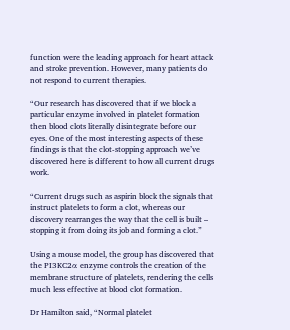function were the leading approach for heart attack and stroke prevention. However, many patients do not respond to current therapies.

“Our research has discovered that if we block a particular enzyme involved in platelet formation then blood clots literally disintegrate before our eyes. One of the most interesting aspects of these findings is that the clot-stopping approach we’ve discovered here is different to how all current drugs work.

“Current drugs such as aspirin block the signals that instruct platelets to form a clot, whereas our discovery rearranges the way that the cell is built – stopping it from doing its job and forming a clot.”

Using a mouse model, the group has discovered that the PI3KC2α enzyme controls the creation of the membrane structure of platelets, rendering the cells much less effective at blood clot formation.

Dr Hamilton said, “Normal platelet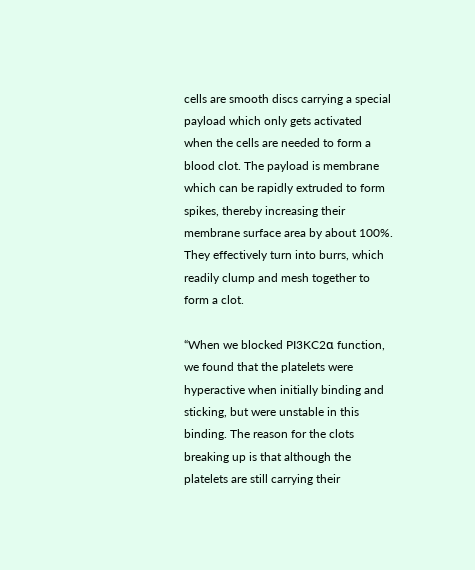cells are smooth discs carrying a special payload which only gets activated when the cells are needed to form a blood clot. The payload is membrane which can be rapidly extruded to form spikes, thereby increasing their membrane surface area by about 100%. They effectively turn into burrs, which readily clump and mesh together to form a clot.

“When we blocked PI3KC2α function, we found that the platelets were hyperactive when initially binding and sticking, but were unstable in this binding. The reason for the clots breaking up is that although the platelets are still carrying their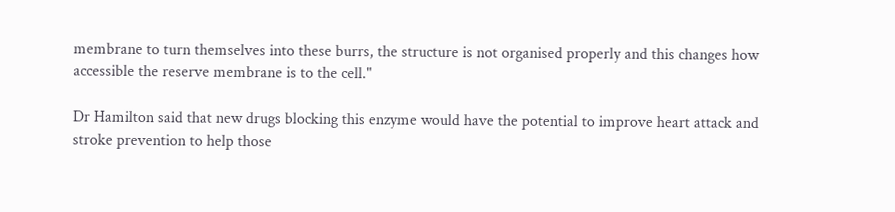membrane to turn themselves into these burrs, the structure is not organised properly and this changes how accessible the reserve membrane is to the cell."

Dr Hamilton said that new drugs blocking this enzyme would have the potential to improve heart attack and stroke prevention to help those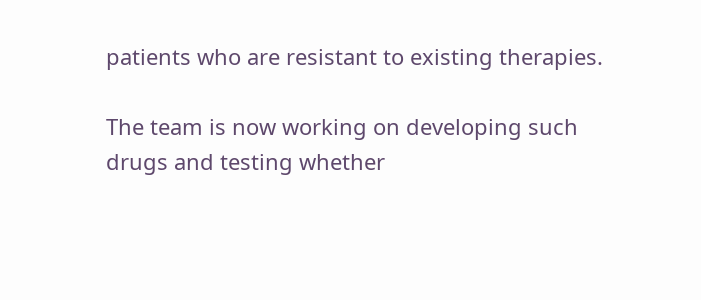patients who are resistant to existing therapies.

The team is now working on developing such drugs and testing whether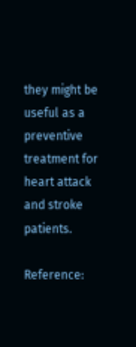they might be useful as a preventive treatment for heart attack and stroke patients.

Reference: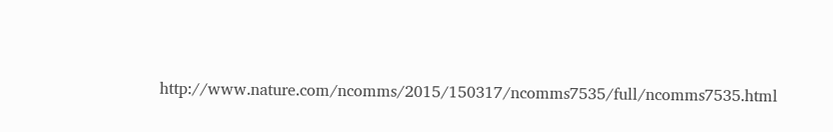http://www.nature.com/ncomms/2015/150317/ncomms7535/full/ncomms7535.html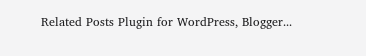Related Posts Plugin for WordPress, Blogger...